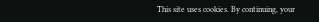This site uses cookies. By continuing, your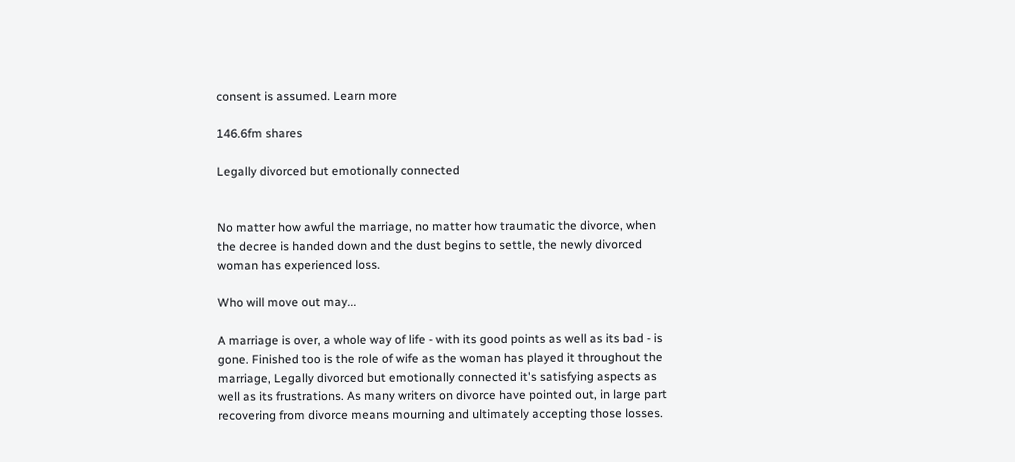consent is assumed. Learn more

146.6fm shares

Legally divorced but emotionally connected


No matter how awful the marriage, no matter how traumatic the divorce, when the decree is handed down and the dust begins to settle, the newly divorced woman has experienced loss.

Who will move out may...

A marriage is over, a whole way of life - with its good points as well as its bad - is gone. Finished too is the role of wife as the woman has played it throughout the marriage, Legally divorced but emotionally connected it's satisfying aspects as well as its frustrations. As many writers on divorce have pointed out, in large part recovering from divorce means mourning and ultimately accepting those losses.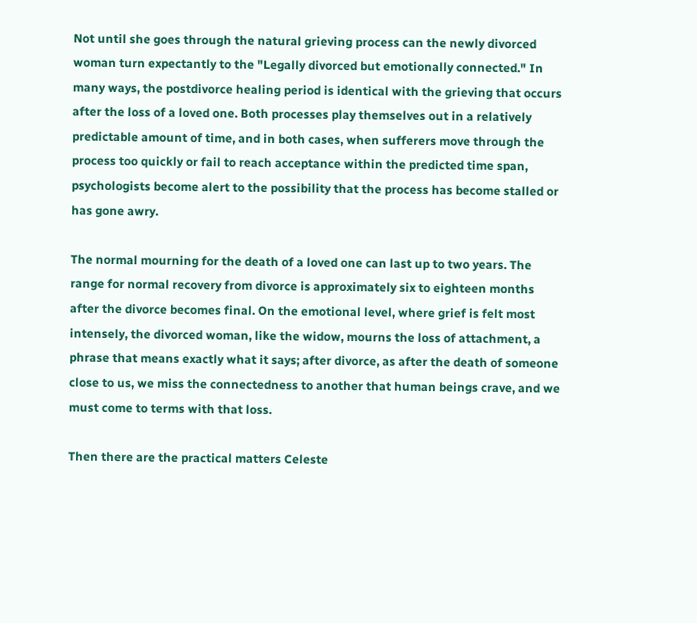Not until she goes through the natural grieving process can the newly divorced woman turn expectantly to the "Legally divorced but emotionally connected." In many ways, the postdivorce healing period is identical with the grieving that occurs after the loss of a loved one. Both processes play themselves out in a relatively predictable amount of time, and in both cases, when sufferers move through the process too quickly or fail to reach acceptance within the predicted time span, psychologists become alert to the possibility that the process has become stalled or has gone awry.

The normal mourning for the death of a loved one can last up to two years. The range for normal recovery from divorce is approximately six to eighteen months after the divorce becomes final. On the emotional level, where grief is felt most intensely, the divorced woman, like the widow, mourns the loss of attachment, a phrase that means exactly what it says; after divorce, as after the death of someone close to us, we miss the connectedness to another that human beings crave, and we must come to terms with that loss.

Then there are the practical matters Celeste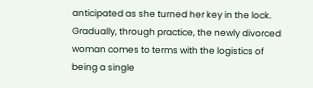anticipated as she turned her key in the lock. Gradually, through practice, the newly divorced woman comes to terms with the logistics of being a single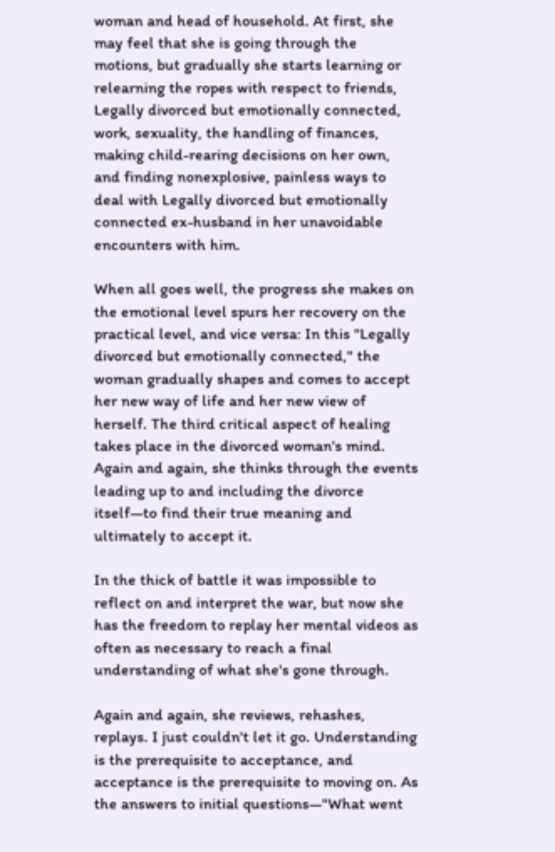woman and head of household. At first, she may feel that she is going through the motions, but gradually she starts learning or relearning the ropes with respect to friends, Legally divorced but emotionally connected, work, sexuality, the handling of finances, making child-rearing decisions on her own, and finding nonexplosive, painless ways to deal with Legally divorced but emotionally connected ex-husband in her unavoidable encounters with him.

When all goes well, the progress she makes on the emotional level spurs her recovery on the practical level, and vice versa: In this "Legally divorced but emotionally connected," the woman gradually shapes and comes to accept her new way of life and her new view of herself. The third critical aspect of healing takes place in the divorced woman's mind. Again and again, she thinks through the events leading up to and including the divorce itself—to find their true meaning and ultimately to accept it.

In the thick of battle it was impossible to reflect on and interpret the war, but now she has the freedom to replay her mental videos as often as necessary to reach a final understanding of what she's gone through.

Again and again, she reviews, rehashes, replays. I just couldn't let it go. Understanding is the prerequisite to acceptance, and acceptance is the prerequisite to moving on. As the answers to initial questions—"What went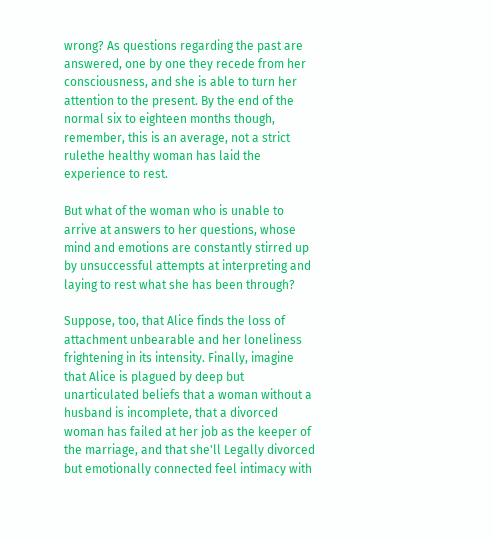wrong? As questions regarding the past are answered, one by one they recede from her consciousness, and she is able to turn her attention to the present. By the end of the normal six to eighteen months though, remember, this is an average, not a strict rulethe healthy woman has laid the experience to rest.

But what of the woman who is unable to arrive at answers to her questions, whose mind and emotions are constantly stirred up by unsuccessful attempts at interpreting and laying to rest what she has been through?

Suppose, too, that Alice finds the loss of attachment unbearable and her loneliness frightening in its intensity. Finally, imagine that Alice is plagued by deep but unarticulated beliefs that a woman without a husband is incomplete, that a divorced woman has failed at her job as the keeper of the marriage, and that she'll Legally divorced but emotionally connected feel intimacy with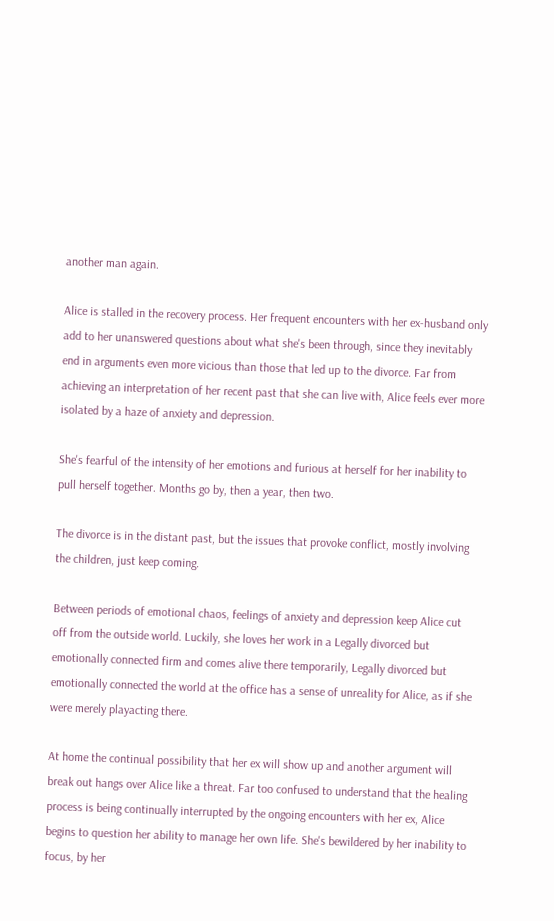another man again.

Alice is stalled in the recovery process. Her frequent encounters with her ex-husband only add to her unanswered questions about what she's been through, since they inevitably end in arguments even more vicious than those that led up to the divorce. Far from achieving an interpretation of her recent past that she can live with, Alice feels ever more isolated by a haze of anxiety and depression.

She's fearful of the intensity of her emotions and furious at herself for her inability to pull herself together. Months go by, then a year, then two.

The divorce is in the distant past, but the issues that provoke conflict, mostly involving the children, just keep coming.

Between periods of emotional chaos, feelings of anxiety and depression keep Alice cut off from the outside world. Luckily, she loves her work in a Legally divorced but emotionally connected firm and comes alive there temporarily, Legally divorced but emotionally connected the world at the office has a sense of unreality for Alice, as if she were merely playacting there.

At home the continual possibility that her ex will show up and another argument will break out hangs over Alice like a threat. Far too confused to understand that the healing process is being continually interrupted by the ongoing encounters with her ex, Alice begins to question her ability to manage her own life. She's bewildered by her inability to focus, by her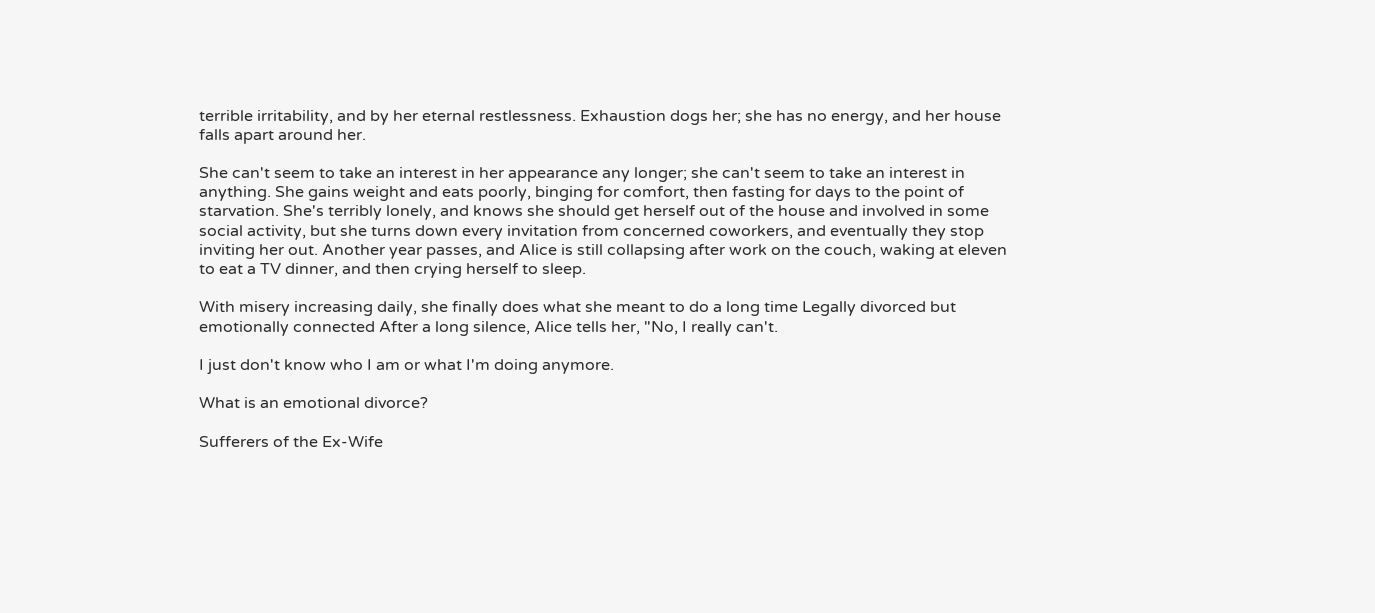terrible irritability, and by her eternal restlessness. Exhaustion dogs her; she has no energy, and her house falls apart around her.

She can't seem to take an interest in her appearance any longer; she can't seem to take an interest in anything. She gains weight and eats poorly, binging for comfort, then fasting for days to the point of starvation. She's terribly lonely, and knows she should get herself out of the house and involved in some social activity, but she turns down every invitation from concerned coworkers, and eventually they stop inviting her out. Another year passes, and Alice is still collapsing after work on the couch, waking at eleven to eat a TV dinner, and then crying herself to sleep.

With misery increasing daily, she finally does what she meant to do a long time Legally divorced but emotionally connected After a long silence, Alice tells her, "No, I really can't.

I just don't know who I am or what I'm doing anymore.

What is an emotional divorce?

Sufferers of the Ex-Wife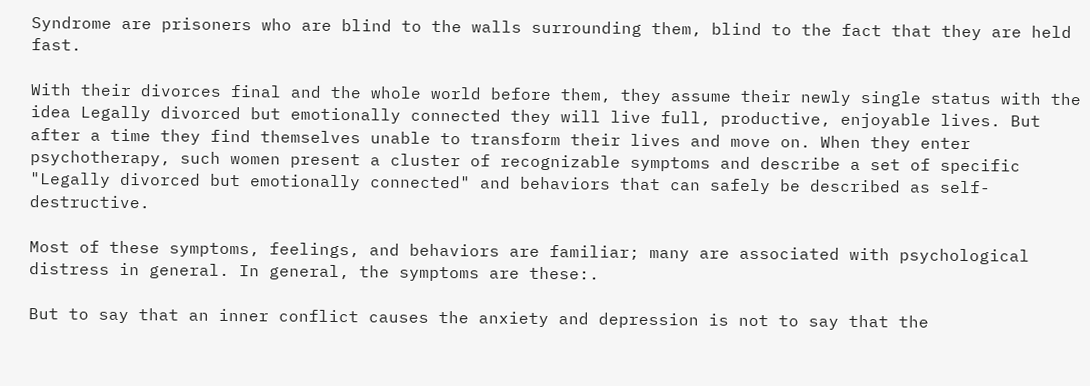Syndrome are prisoners who are blind to the walls surrounding them, blind to the fact that they are held fast.

With their divorces final and the whole world before them, they assume their newly single status with the idea Legally divorced but emotionally connected they will live full, productive, enjoyable lives. But after a time they find themselves unable to transform their lives and move on. When they enter psychotherapy, such women present a cluster of recognizable symptoms and describe a set of specific "Legally divorced but emotionally connected" and behaviors that can safely be described as self-destructive.

Most of these symptoms, feelings, and behaviors are familiar; many are associated with psychological distress in general. In general, the symptoms are these:.

But to say that an inner conflict causes the anxiety and depression is not to say that the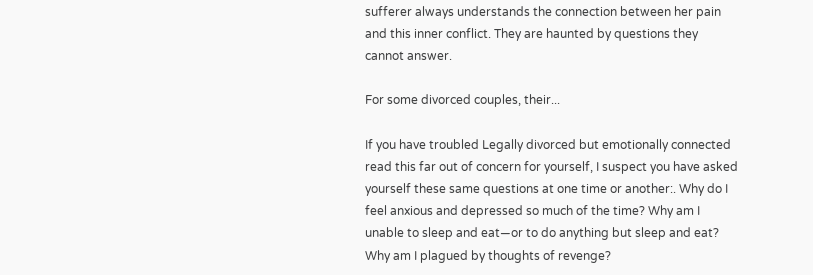sufferer always understands the connection between her pain and this inner conflict. They are haunted by questions they cannot answer.

For some divorced couples, their...

If you have troubled Legally divorced but emotionally connected read this far out of concern for yourself, I suspect you have asked yourself these same questions at one time or another:. Why do I feel anxious and depressed so much of the time? Why am I unable to sleep and eat—or to do anything but sleep and eat? Why am I plagued by thoughts of revenge?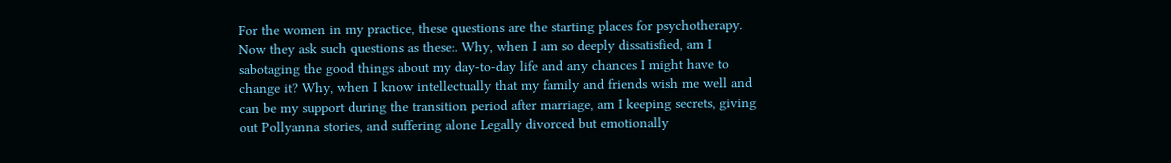For the women in my practice, these questions are the starting places for psychotherapy. Now they ask such questions as these:. Why, when I am so deeply dissatisfied, am I sabotaging the good things about my day-to-day life and any chances I might have to change it? Why, when I know intellectually that my family and friends wish me well and can be my support during the transition period after marriage, am I keeping secrets, giving out Pollyanna stories, and suffering alone Legally divorced but emotionally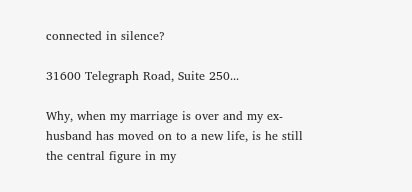connected in silence?

31600 Telegraph Road, Suite 250...

Why, when my marriage is over and my ex-husband has moved on to a new life, is he still the central figure in my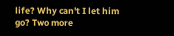life? Why can't I let him go? Two more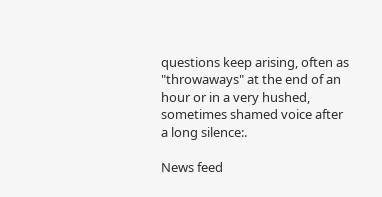questions keep arising, often as "throwaways" at the end of an hour or in a very hushed, sometimes shamed voice after a long silence:.

News feed